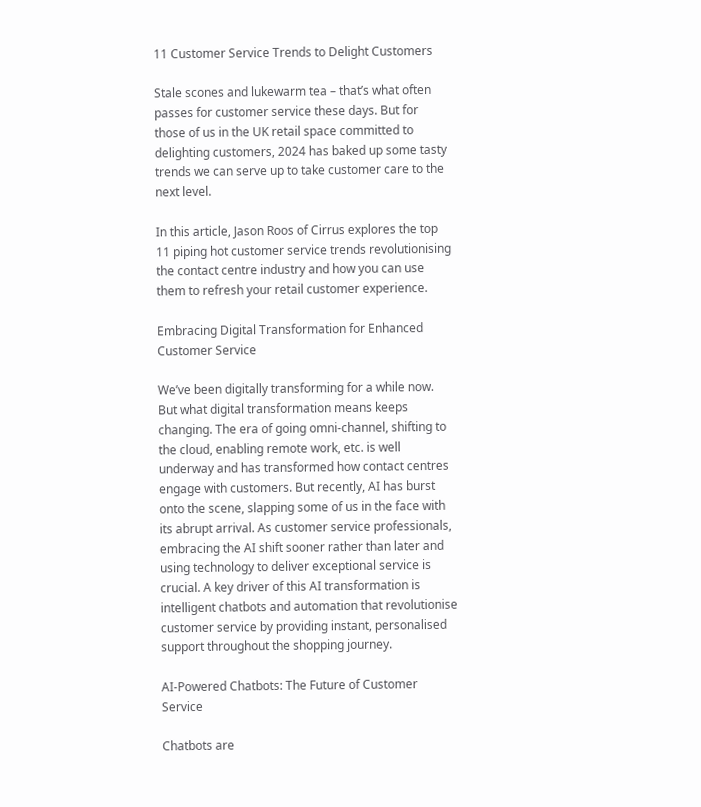11 Customer Service Trends to Delight Customers

Stale scones and lukewarm tea – that’s what often passes for customer service these days. But for those of us in the UK retail space committed to delighting customers, 2024 has baked up some tasty trends we can serve up to take customer care to the next level.

In this article, Jason Roos of Cirrus explores the top 11 piping hot customer service trends revolutionising the contact centre industry and how you can use them to refresh your retail customer experience.

Embracing Digital Transformation for Enhanced Customer Service

We’ve been digitally transforming for a while now. But what digital transformation means keeps changing. The era of going omni-channel, shifting to the cloud, enabling remote work, etc. is well underway and has transformed how contact centres engage with customers. But recently, AI has burst onto the scene, slapping some of us in the face with its abrupt arrival. As customer service professionals, embracing the AI shift sooner rather than later and using technology to deliver exceptional service is crucial. A key driver of this AI transformation is intelligent chatbots and automation that revolutionise customer service by providing instant, personalised support throughout the shopping journey.

AI-Powered Chatbots: The Future of Customer Service

Chatbots are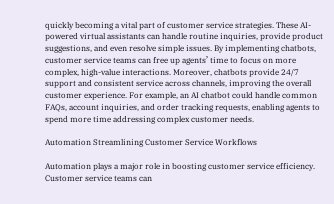quickly becoming a vital part of customer service strategies. These AI-powered virtual assistants can handle routine inquiries, provide product suggestions, and even resolve simple issues. By implementing chatbots, customer service teams can free up agents’ time to focus on more complex, high-value interactions. Moreover, chatbots provide 24/7 support and consistent service across channels, improving the overall customer experience. For example, an AI chatbot could handle common FAQs, account inquiries, and order tracking requests, enabling agents to spend more time addressing complex customer needs.

Automation Streamlining Customer Service Workflows

Automation plays a major role in boosting customer service efficiency. Customer service teams can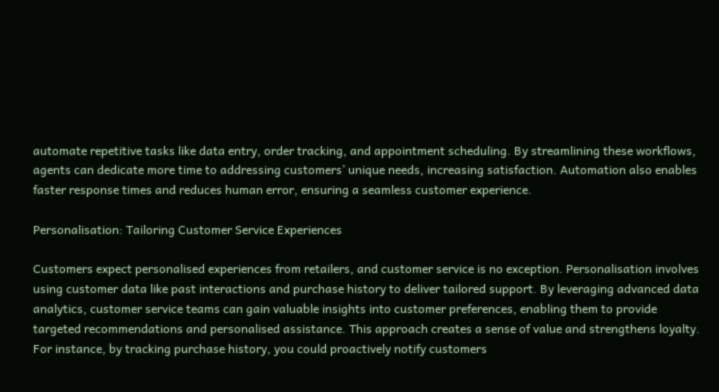automate repetitive tasks like data entry, order tracking, and appointment scheduling. By streamlining these workflows, agents can dedicate more time to addressing customers’ unique needs, increasing satisfaction. Automation also enables faster response times and reduces human error, ensuring a seamless customer experience.

Personalisation: Tailoring Customer Service Experiences

Customers expect personalised experiences from retailers, and customer service is no exception. Personalisation involves using customer data like past interactions and purchase history to deliver tailored support. By leveraging advanced data analytics, customer service teams can gain valuable insights into customer preferences, enabling them to provide targeted recommendations and personalised assistance. This approach creates a sense of value and strengthens loyalty. For instance, by tracking purchase history, you could proactively notify customers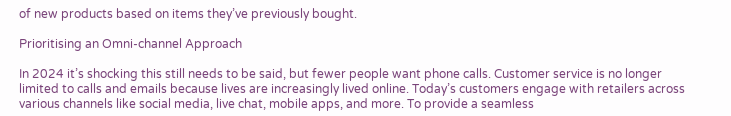of new products based on items they’ve previously bought.

Prioritising an Omni-channel Approach

In 2024 it’s shocking this still needs to be said, but fewer people want phone calls. Customer service is no longer limited to calls and emails because lives are increasingly lived online. Today’s customers engage with retailers across various channels like social media, live chat, mobile apps, and more. To provide a seamless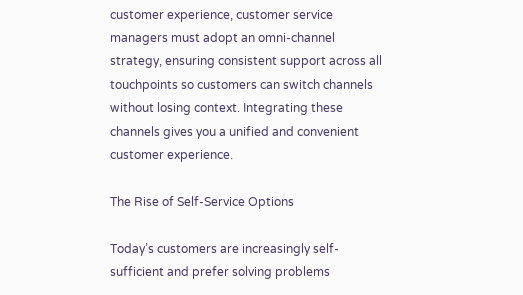customer experience, customer service managers must adopt an omni-channel strategy, ensuring consistent support across all touchpoints so customers can switch channels without losing context. Integrating these channels gives you a unified and convenient customer experience.

The Rise of Self-Service Options

Today’s customers are increasingly self-sufficient and prefer solving problems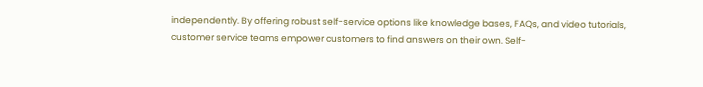independently. By offering robust self-service options like knowledge bases, FAQs, and video tutorials, customer service teams empower customers to find answers on their own. Self-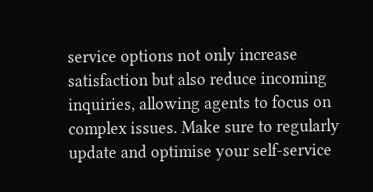service options not only increase satisfaction but also reduce incoming inquiries, allowing agents to focus on complex issues. Make sure to regularly update and optimise your self-service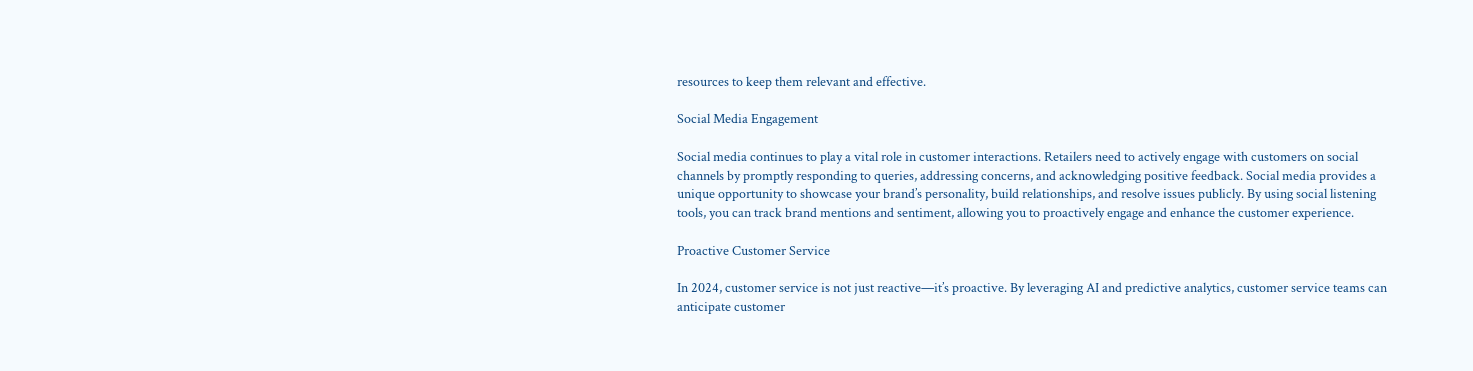resources to keep them relevant and effective.

Social Media Engagement

Social media continues to play a vital role in customer interactions. Retailers need to actively engage with customers on social channels by promptly responding to queries, addressing concerns, and acknowledging positive feedback. Social media provides a unique opportunity to showcase your brand’s personality, build relationships, and resolve issues publicly. By using social listening tools, you can track brand mentions and sentiment, allowing you to proactively engage and enhance the customer experience.

Proactive Customer Service

In 2024, customer service is not just reactive—it’s proactive. By leveraging AI and predictive analytics, customer service teams can anticipate customer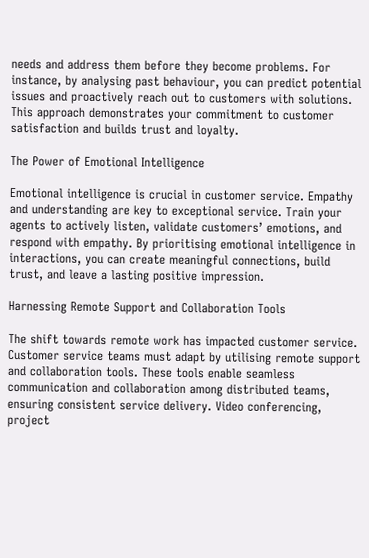needs and address them before they become problems. For instance, by analysing past behaviour, you can predict potential issues and proactively reach out to customers with solutions. This approach demonstrates your commitment to customer satisfaction and builds trust and loyalty.

The Power of Emotional Intelligence

Emotional intelligence is crucial in customer service. Empathy and understanding are key to exceptional service. Train your agents to actively listen, validate customers’ emotions, and respond with empathy. By prioritising emotional intelligence in interactions, you can create meaningful connections, build trust, and leave a lasting positive impression.

Harnessing Remote Support and Collaboration Tools

The shift towards remote work has impacted customer service. Customer service teams must adapt by utilising remote support and collaboration tools. These tools enable seamless communication and collaboration among distributed teams, ensuring consistent service delivery. Video conferencing, project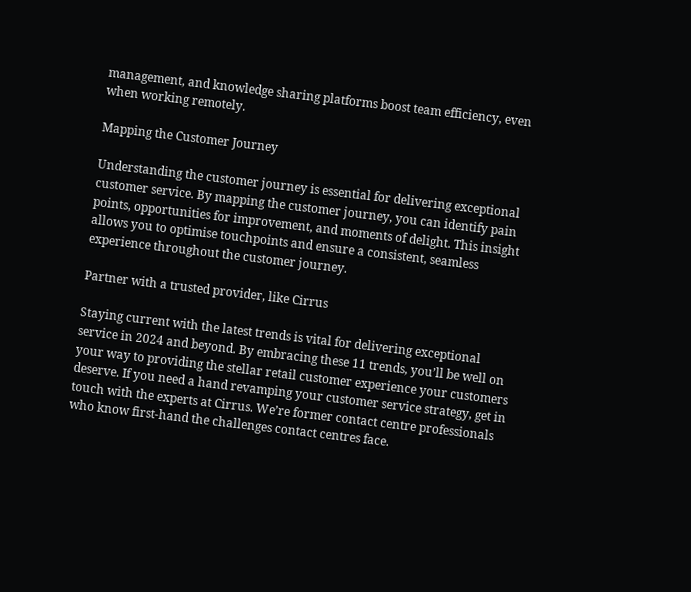management, and knowledge sharing platforms boost team efficiency, even when working remotely.

Mapping the Customer Journey

Understanding the customer journey is essential for delivering exceptional customer service. By mapping the customer journey, you can identify pain points, opportunities for improvement, and moments of delight. This insight allows you to optimise touchpoints and ensure a consistent, seamless experience throughout the customer journey.

Partner with a trusted provider, like Cirrus

Staying current with the latest trends is vital for delivering exceptional service in 2024 and beyond. By embracing these 11 trends, you’ll be well on your way to providing the stellar retail customer experience your customers deserve. If you need a hand revamping your customer service strategy, get in touch with the experts at Cirrus. We’re former contact centre professionals who know first-hand the challenges contact centres face.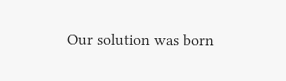Our solution was born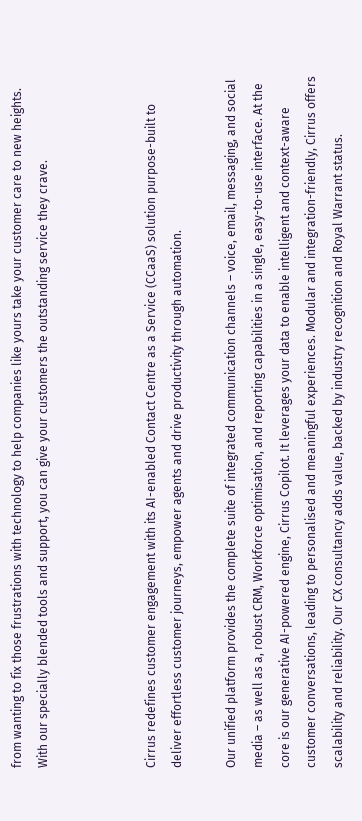from wanting to fix those frustrations with technology to help companies like yours take your customer care to new heights. With our specially blended tools and support, you can give your customers the outstanding service they crave.



Cirrus redefines customer engagement with its AI-enabled Contact Centre as a Service (CCaaS) solution purpose-built to deliver effortless customer journeys, empower agents and drive productivity through automation.

Our unified platform provides the complete suite of integrated communication channels – voice, email, messaging, and social media – as well as a, robust CRM, Workforce optimisation, and reporting capabilities in a single, easy-to-use interface. At the core is our generative AI-powered engine, Cirrus Copilot. It leverages your data to enable intelligent and context-aware customer conversations, leading to personalised and meaningful experiences. Modular and integration-friendly, Cirrus offers scalability and reliability. Our CX consultancy adds value, backed by industry recognition and Royal Warrant status.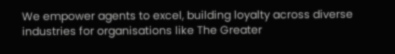We empower agents to excel, building loyalty across diverse industries for organisations like The Greater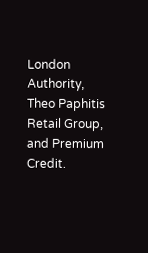London Authority, Theo Paphitis Retail Group, and Premium Credit.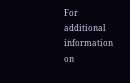For additional information on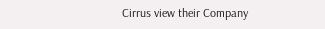Cirrus view their Company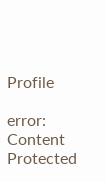Profile

error: Content Protected